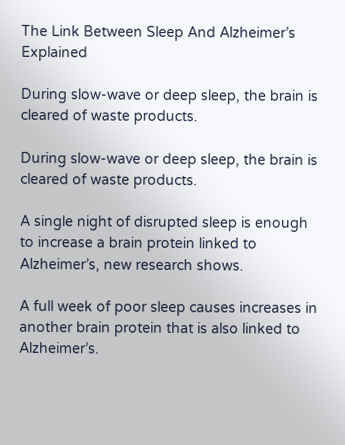The Link Between Sleep And Alzheimer’s Explained

During slow-wave or deep sleep, the brain is cleared of waste products.

During slow-wave or deep sleep, the brain is cleared of waste products.

A single night of disrupted sleep is enough to increase a brain protein linked to Alzheimer’s, new research shows.

A full week of poor sleep causes increases in another brain protein that is also linked to Alzheimer’s.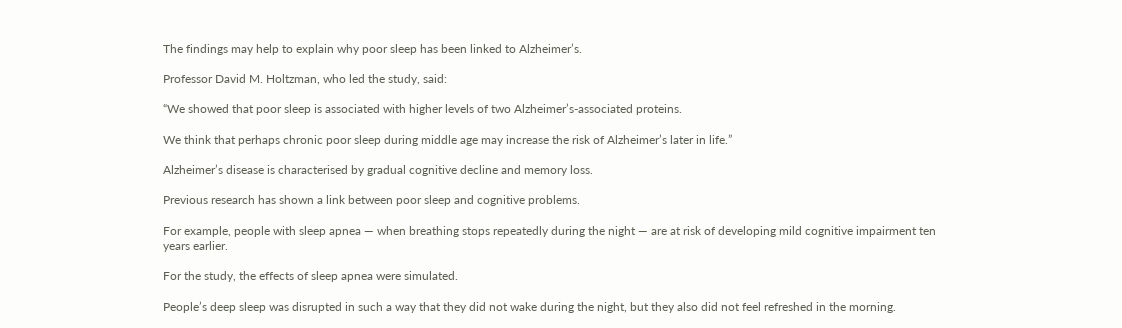The findings may help to explain why poor sleep has been linked to Alzheimer’s.

Professor David M. Holtzman, who led the study, said:

“We showed that poor sleep is associated with higher levels of two Alzheimer’s-associated proteins.

We think that perhaps chronic poor sleep during middle age may increase the risk of Alzheimer’s later in life.”

Alzheimer’s disease is characterised by gradual cognitive decline and memory loss.

Previous research has shown a link between poor sleep and cognitive problems.

For example, people with sleep apnea — when breathing stops repeatedly during the night — are at risk of developing mild cognitive impairment ten years earlier.

For the study, the effects of sleep apnea were simulated.

People’s deep sleep was disrupted in such a way that they did not wake during the night, but they also did not feel refreshed in the morning.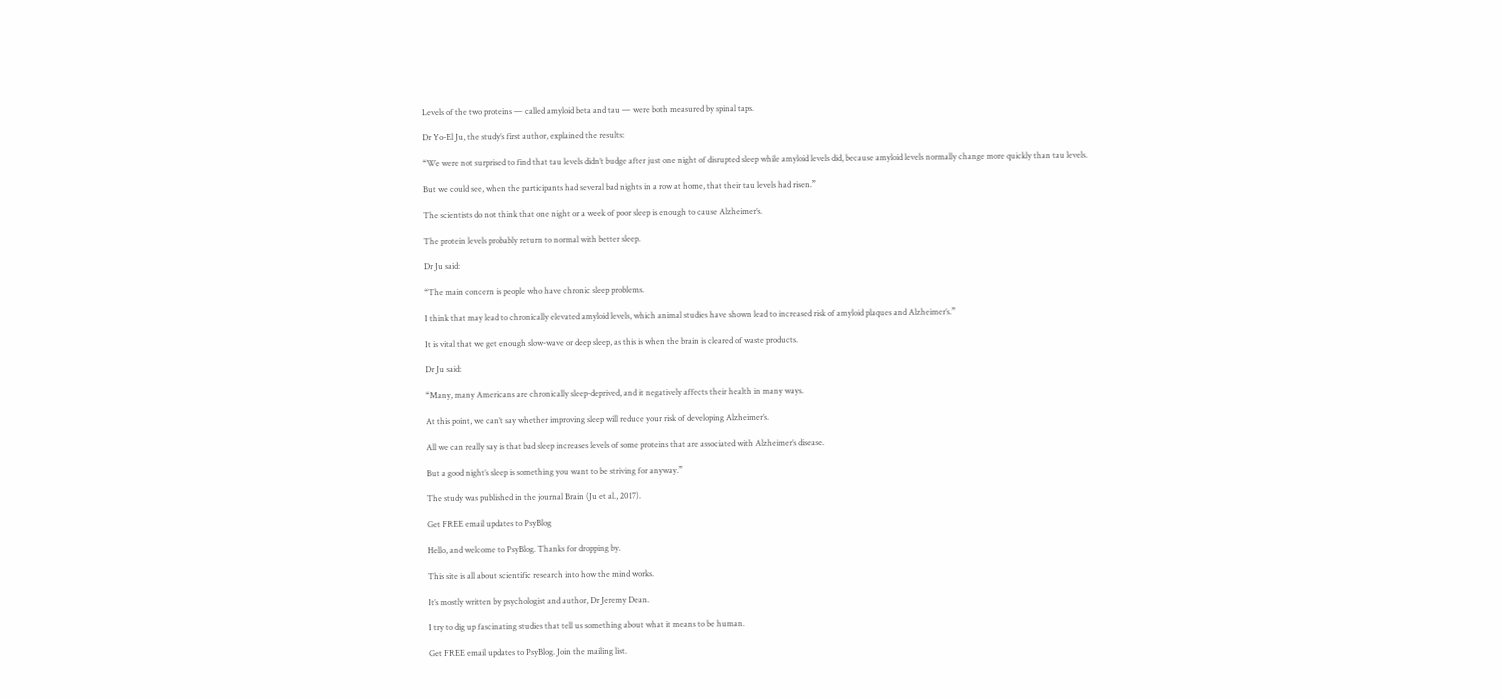Levels of the two proteins — called amyloid beta and tau — were both measured by spinal taps.

Dr Yo-El Ju, the study’s first author, explained the results:

“We were not surprised to find that tau levels didn’t budge after just one night of disrupted sleep while amyloid levels did, because amyloid levels normally change more quickly than tau levels.

But we could see, when the participants had several bad nights in a row at home, that their tau levels had risen.”

The scientists do not think that one night or a week of poor sleep is enough to cause Alzheimer’s.

The protein levels probably return to normal with better sleep.

Dr Ju said:

“The main concern is people who have chronic sleep problems.

I think that may lead to chronically elevated amyloid levels, which animal studies have shown lead to increased risk of amyloid plaques and Alzheimer’s.”

It is vital that we get enough slow-wave or deep sleep, as this is when the brain is cleared of waste products.

Dr Ju said:

“Many, many Americans are chronically sleep-deprived, and it negatively affects their health in many ways.

At this point, we can’t say whether improving sleep will reduce your risk of developing Alzheimer’s.

All we can really say is that bad sleep increases levels of some proteins that are associated with Alzheimer’s disease.

But a good night’s sleep is something you want to be striving for anyway.”

The study was published in the journal Brain (Ju et al., 2017).

Get FREE email updates to PsyBlog

Hello, and welcome to PsyBlog. Thanks for dropping by.

This site is all about scientific research into how the mind works.

It’s mostly written by psychologist and author, Dr Jeremy Dean.

I try to dig up fascinating studies that tell us something about what it means to be human.

Get FREE email updates to PsyBlog. Join the mailing list.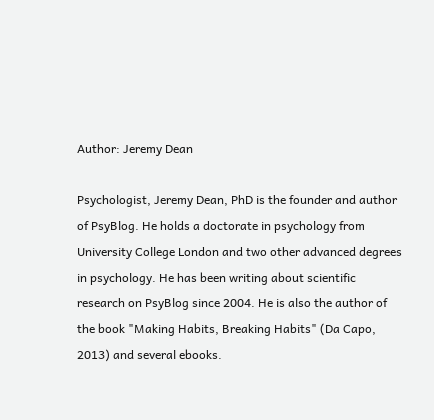Author: Jeremy Dean

Psychologist, Jeremy Dean, PhD is the founder and author of PsyBlog. He holds a doctorate in psychology from University College London and two other advanced degrees in psychology. He has been writing about scientific research on PsyBlog since 2004. He is also the author of the book "Making Habits, Breaking Habits" (Da Capo, 2013) and several ebooks.